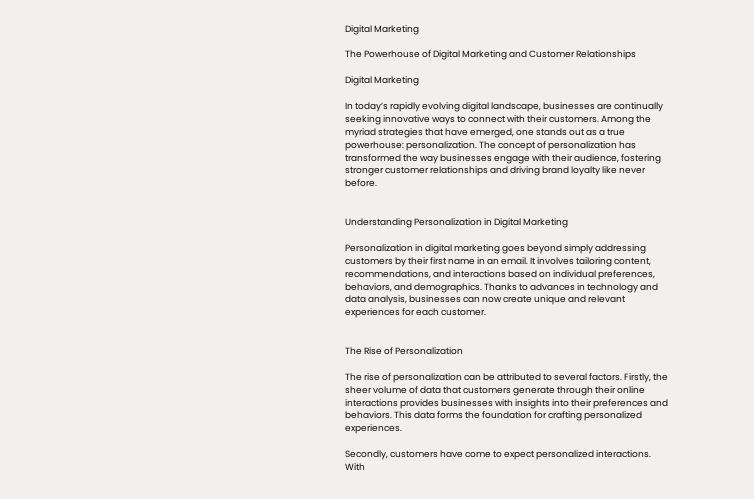Digital Marketing

The Powerhouse of Digital Marketing and Customer Relationships

Digital Marketing

In today’s rapidly evolving digital landscape, businesses are continually seeking innovative ways to connect with their customers. Among the myriad strategies that have emerged, one stands out as a true powerhouse: personalization. The concept of personalization has transformed the way businesses engage with their audience, fostering stronger customer relationships and driving brand loyalty like never before.


Understanding Personalization in Digital Marketing

Personalization in digital marketing goes beyond simply addressing customers by their first name in an email. It involves tailoring content, recommendations, and interactions based on individual preferences, behaviors, and demographics. Thanks to advances in technology and data analysis, businesses can now create unique and relevant experiences for each customer.


The Rise of Personalization

The rise of personalization can be attributed to several factors. Firstly, the sheer volume of data that customers generate through their online interactions provides businesses with insights into their preferences and behaviors. This data forms the foundation for crafting personalized experiences.

Secondly, customers have come to expect personalized interactions. With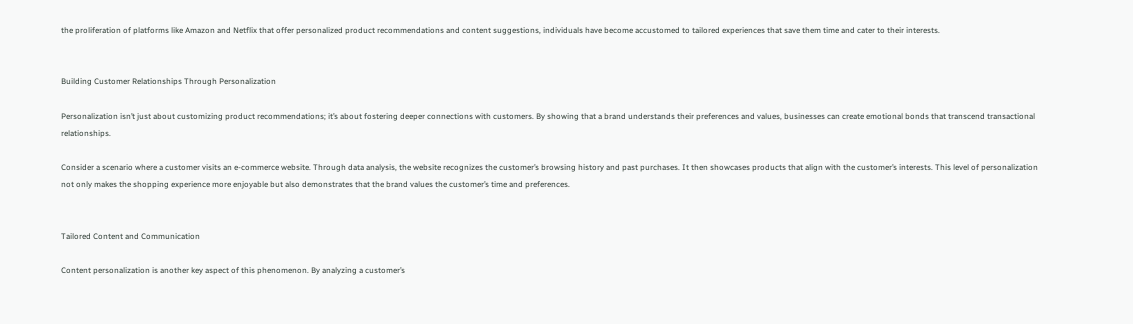the proliferation of platforms like Amazon and Netflix that offer personalized product recommendations and content suggestions, individuals have become accustomed to tailored experiences that save them time and cater to their interests.


Building Customer Relationships Through Personalization

Personalization isn’t just about customizing product recommendations; it’s about fostering deeper connections with customers. By showing that a brand understands their preferences and values, businesses can create emotional bonds that transcend transactional relationships.

Consider a scenario where a customer visits an e-commerce website. Through data analysis, the website recognizes the customer’s browsing history and past purchases. It then showcases products that align with the customer’s interests. This level of personalization not only makes the shopping experience more enjoyable but also demonstrates that the brand values the customer’s time and preferences.


Tailored Content and Communication

Content personalization is another key aspect of this phenomenon. By analyzing a customer’s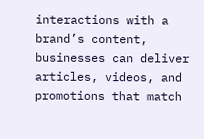interactions with a brand’s content, businesses can deliver articles, videos, and promotions that match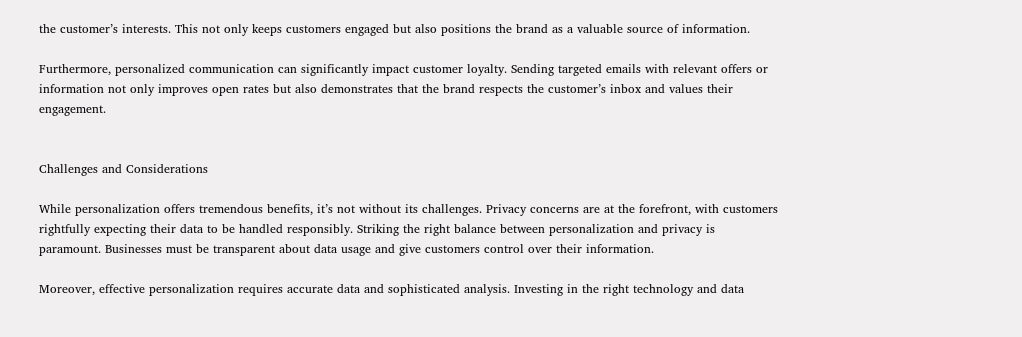the customer’s interests. This not only keeps customers engaged but also positions the brand as a valuable source of information.

Furthermore, personalized communication can significantly impact customer loyalty. Sending targeted emails with relevant offers or information not only improves open rates but also demonstrates that the brand respects the customer’s inbox and values their engagement.


Challenges and Considerations

While personalization offers tremendous benefits, it’s not without its challenges. Privacy concerns are at the forefront, with customers rightfully expecting their data to be handled responsibly. Striking the right balance between personalization and privacy is paramount. Businesses must be transparent about data usage and give customers control over their information.

Moreover, effective personalization requires accurate data and sophisticated analysis. Investing in the right technology and data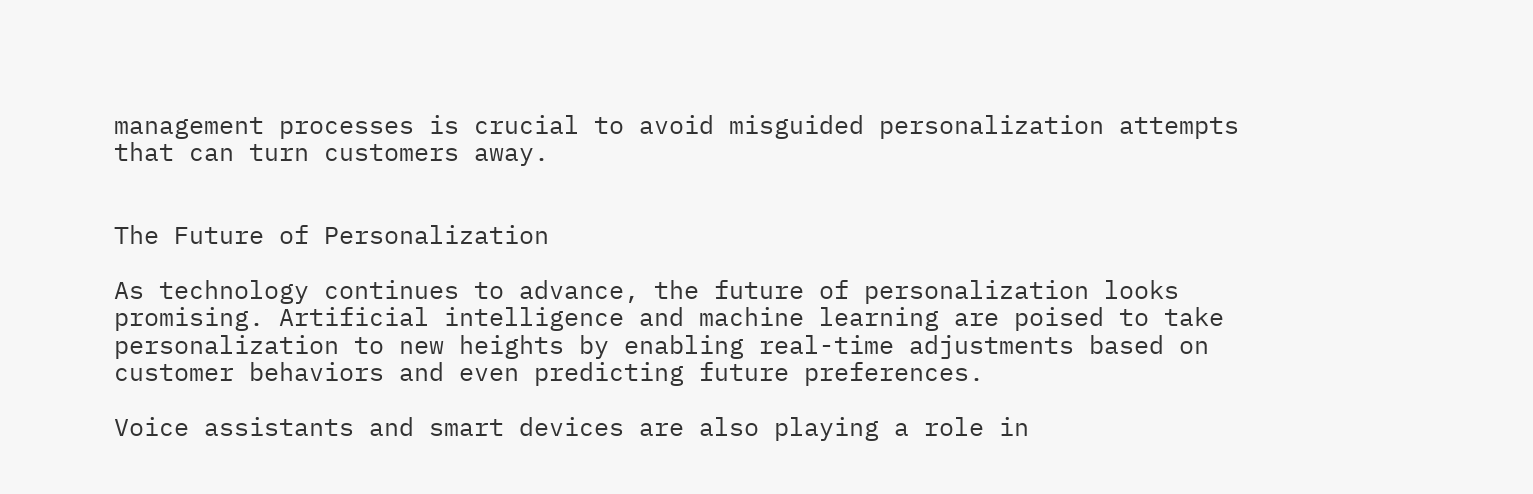management processes is crucial to avoid misguided personalization attempts that can turn customers away.


The Future of Personalization

As technology continues to advance, the future of personalization looks promising. Artificial intelligence and machine learning are poised to take personalization to new heights by enabling real-time adjustments based on customer behaviors and even predicting future preferences.

Voice assistants and smart devices are also playing a role in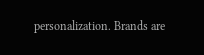personalization. Brands are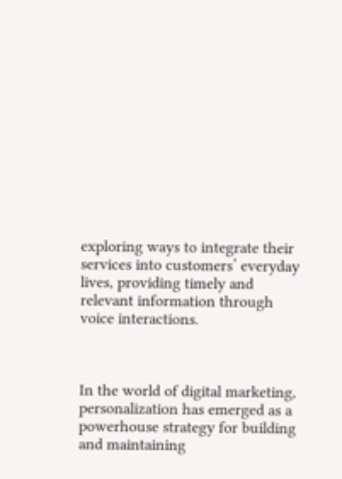exploring ways to integrate their services into customers’ everyday lives, providing timely and relevant information through voice interactions.



In the world of digital marketing, personalization has emerged as a powerhouse strategy for building and maintaining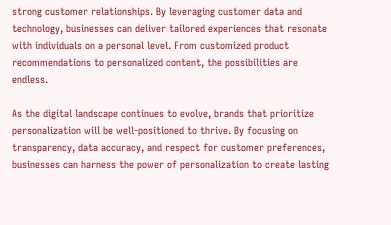strong customer relationships. By leveraging customer data and technology, businesses can deliver tailored experiences that resonate with individuals on a personal level. From customized product recommendations to personalized content, the possibilities are endless.

As the digital landscape continues to evolve, brands that prioritize personalization will be well-positioned to thrive. By focusing on transparency, data accuracy, and respect for customer preferences, businesses can harness the power of personalization to create lasting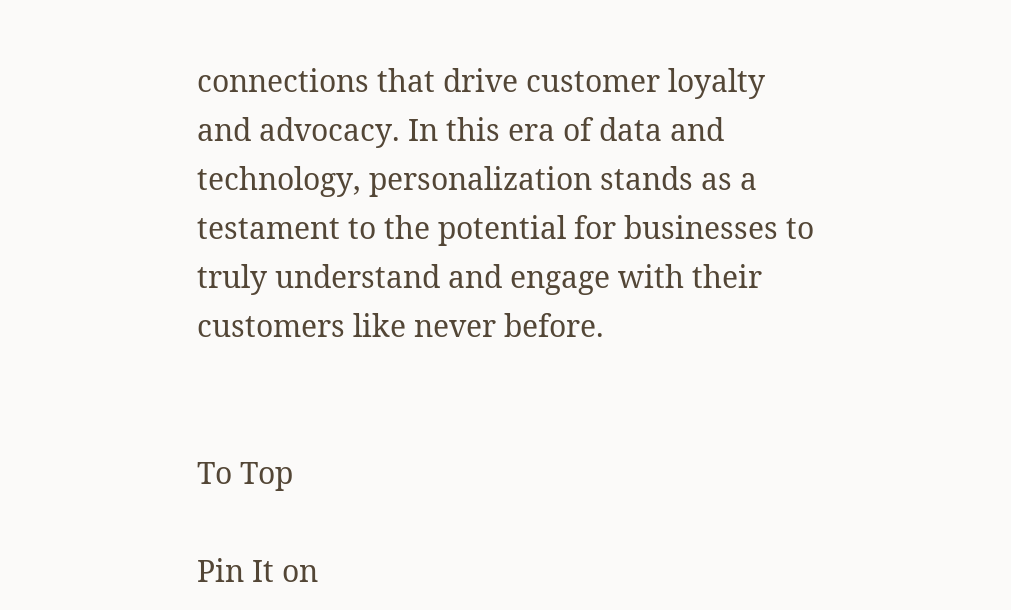connections that drive customer loyalty and advocacy. In this era of data and technology, personalization stands as a testament to the potential for businesses to truly understand and engage with their customers like never before.


To Top

Pin It on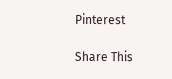Pinterest

Share This